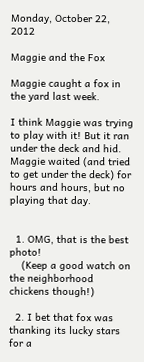Monday, October 22, 2012

Maggie and the Fox

Maggie caught a fox in the yard last week.

I think Maggie was trying to play with it! But it ran under the deck and hid.  Maggie waited (and tried to get under the deck) for hours and hours, but no playing that day.


  1. OMG, that is the best photo!
    (Keep a good watch on the neighborhood chickens though!)

  2. I bet that fox was thanking its lucky stars for a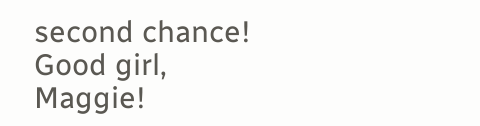second chance! Good girl, Maggie!